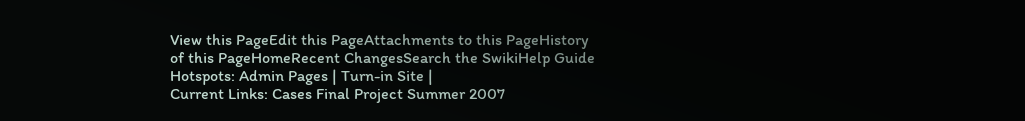View this PageEdit this PageAttachments to this PageHistory of this PageHomeRecent ChangesSearch the SwikiHelp Guide
Hotspots: Admin Pages | Turn-in Site |
Current Links: Cases Final Project Summer 2007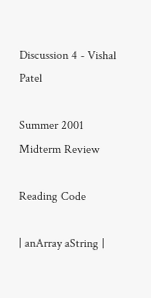Discussion 4 - Vishal Patel

Summer 2001 Midterm Review

Reading Code

| anArray aString |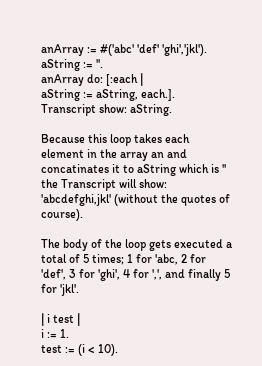anArray := #('abc' 'def' 'ghi','jkl').
aString := ''.
anArray do: [:each |
aString := aString, each.].
Transcript show: aString.

Because this loop takes each element in the array an and concatinates it to aString which is '' the Transcript will show: 'abcdefghi,jkl' (without the quotes of course).

The body of the loop gets executed a total of 5 times; 1 for 'abc, 2 for 'def', 3 for 'ghi', 4 for ',', and finally 5 for 'jkl'.

| i test |
i := 1.
test := (i < 10).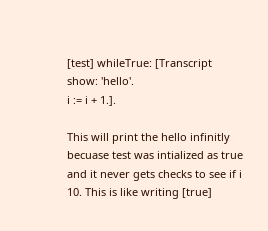[test] whileTrue: [Transcript show: 'hello'.
i := i + 1.].

This will print the hello infinitly becuase test was intialized as true and it never gets checks to see if i 10. This is like writing [true]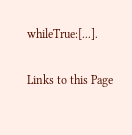whileTrue:[...].

Links to this Page